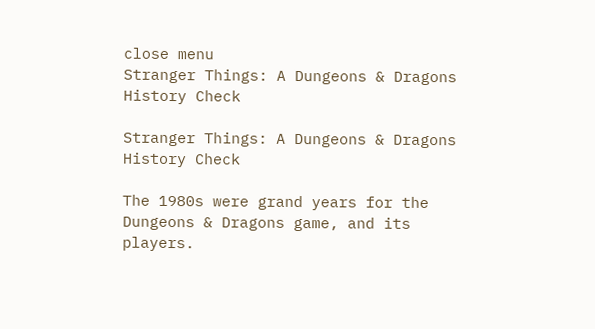close menu
Stranger Things: A Dungeons & Dragons History Check

Stranger Things: A Dungeons & Dragons History Check

The 1980s were grand years for the Dungeons & Dragons game, and its players.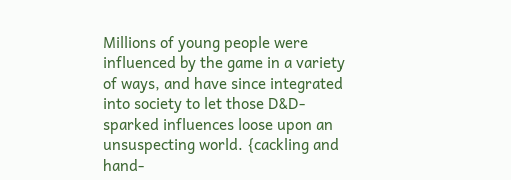Millions of young people were influenced by the game in a variety of ways, and have since integrated into society to let those D&D-sparked influences loose upon an unsuspecting world. {cackling and hand-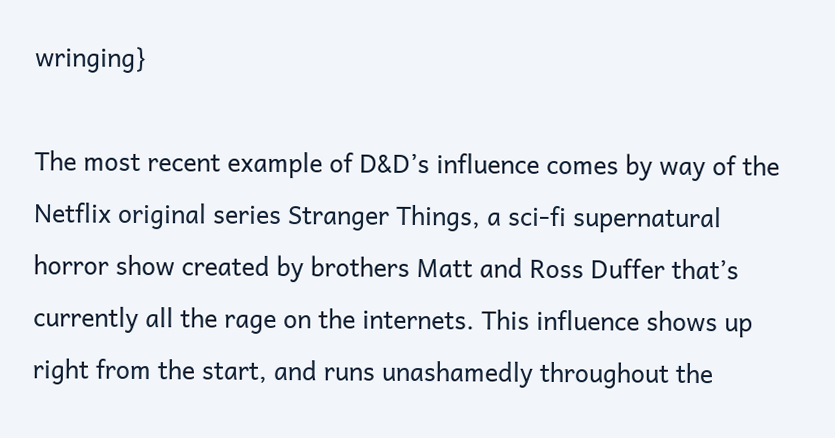wringing}

The most recent example of D&D’s influence comes by way of the Netflix original series Stranger Things, a sci-fi supernatural horror show created by brothers Matt and Ross Duffer that’s currently all the rage on the internets. This influence shows up right from the start, and runs unashamedly throughout the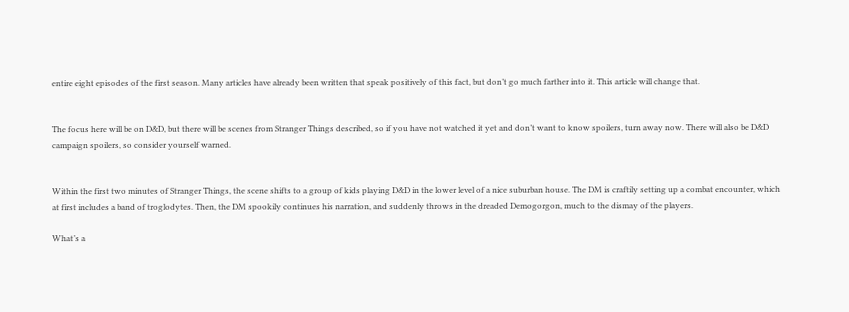entire eight episodes of the first season. Many articles have already been written that speak positively of this fact, but don’t go much farther into it. This article will change that.


The focus here will be on D&D, but there will be scenes from Stranger Things described, so if you have not watched it yet and don’t want to know spoilers, turn away now. There will also be D&D campaign spoilers, so consider yourself warned.


Within the first two minutes of Stranger Things, the scene shifts to a group of kids playing D&D in the lower level of a nice suburban house. The DM is craftily setting up a combat encounter, which at first includes a band of troglodytes. Then, the DM spookily continues his narration, and suddenly throws in the dreaded Demogorgon, much to the dismay of the players.

What’s a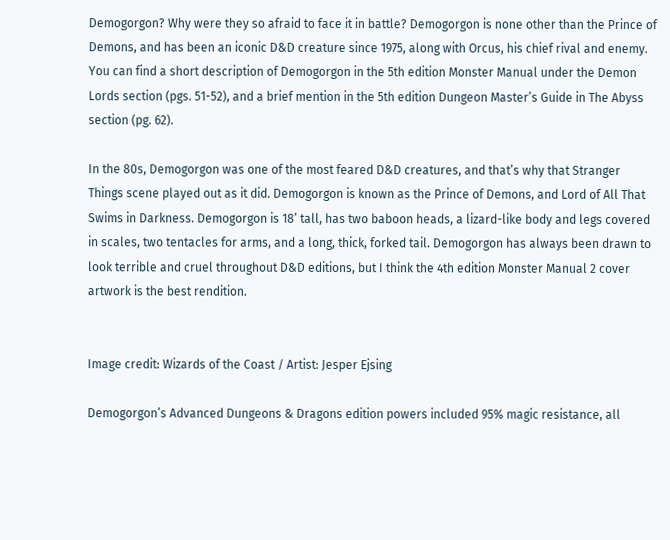Demogorgon? Why were they so afraid to face it in battle? Demogorgon is none other than the Prince of Demons, and has been an iconic D&D creature since 1975, along with Orcus, his chief rival and enemy. You can find a short description of Demogorgon in the 5th edition Monster Manual under the Demon Lords section (pgs. 51-52), and a brief mention in the 5th edition Dungeon Master’s Guide in The Abyss section (pg. 62).

In the 80s, Demogorgon was one of the most feared D&D creatures, and that’s why that Stranger Things scene played out as it did. Demogorgon is known as the Prince of Demons, and Lord of All That Swims in Darkness. Demogorgon is 18’ tall, has two baboon heads, a lizard-like body and legs covered in scales, two tentacles for arms, and a long, thick, forked tail. Demogorgon has always been drawn to look terrible and cruel throughout D&D editions, but I think the 4th edition Monster Manual 2 cover artwork is the best rendition.


Image credit: Wizards of the Coast / Artist: Jesper Ejsing

Demogorgon’s Advanced Dungeons & Dragons edition powers included 95% magic resistance, all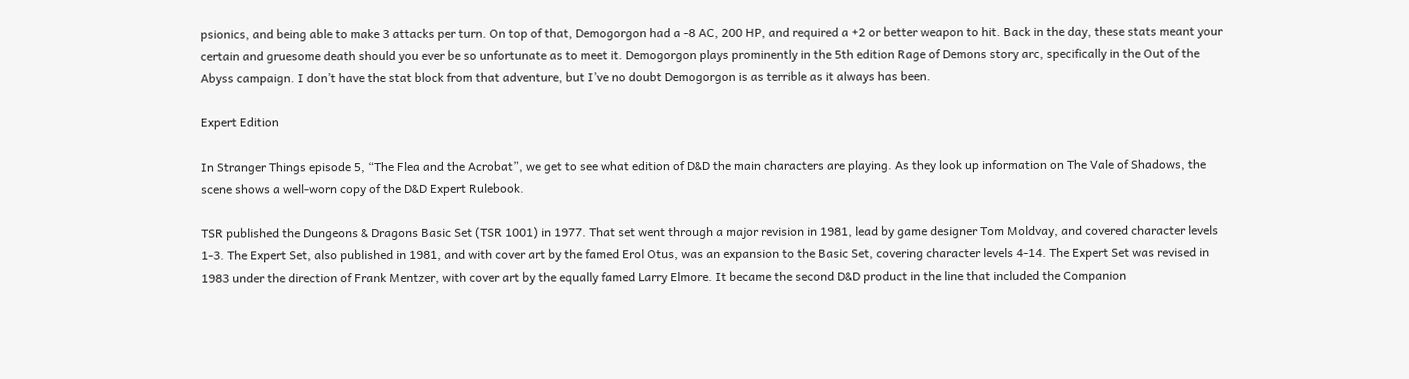psionics, and being able to make 3 attacks per turn. On top of that, Demogorgon had a -8 AC, 200 HP, and required a +2 or better weapon to hit. Back in the day, these stats meant your certain and gruesome death should you ever be so unfortunate as to meet it. Demogorgon plays prominently in the 5th edition Rage of Demons story arc, specifically in the Out of the Abyss campaign. I don’t have the stat block from that adventure, but I’ve no doubt Demogorgon is as terrible as it always has been.

Expert Edition

In Stranger Things episode 5, “The Flea and the Acrobat”, we get to see what edition of D&D the main characters are playing. As they look up information on The Vale of Shadows, the scene shows a well-worn copy of the D&D Expert Rulebook.

TSR published the Dungeons & Dragons Basic Set (TSR 1001) in 1977. That set went through a major revision in 1981, lead by game designer Tom Moldvay, and covered character levels 1-3. The Expert Set, also published in 1981, and with cover art by the famed Erol Otus, was an expansion to the Basic Set, covering character levels 4-14. The Expert Set was revised in 1983 under the direction of Frank Mentzer, with cover art by the equally famed Larry Elmore. It became the second D&D product in the line that included the Companion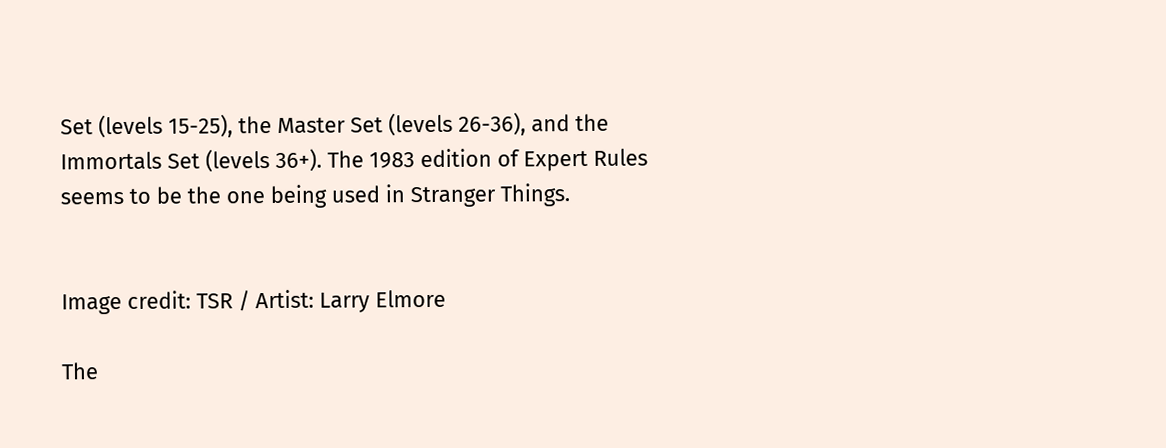Set (levels 15-25), the Master Set (levels 26-36), and the Immortals Set (levels 36+). The 1983 edition of Expert Rules seems to be the one being used in Stranger Things.


Image credit: TSR / Artist: Larry Elmore

The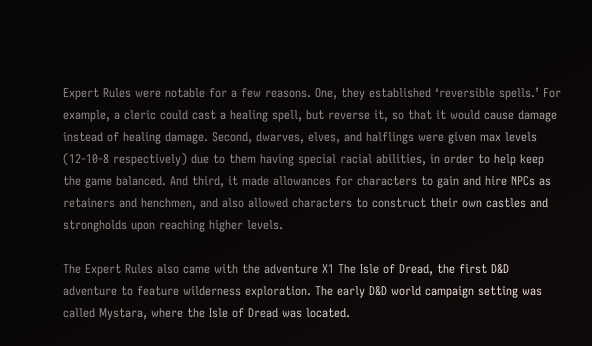Expert Rules were notable for a few reasons. One, they established ‘reversible spells.’ For example, a cleric could cast a healing spell, but reverse it, so that it would cause damage instead of healing damage. Second, dwarves, elves, and halflings were given max levels (12-10-8 respectively) due to them having special racial abilities, in order to help keep the game balanced. And third, it made allowances for characters to gain and hire NPCs as retainers and henchmen, and also allowed characters to construct their own castles and strongholds upon reaching higher levels.

The Expert Rules also came with the adventure X1 The Isle of Dread, the first D&D adventure to feature wilderness exploration. The early D&D world campaign setting was called Mystara, where the Isle of Dread was located.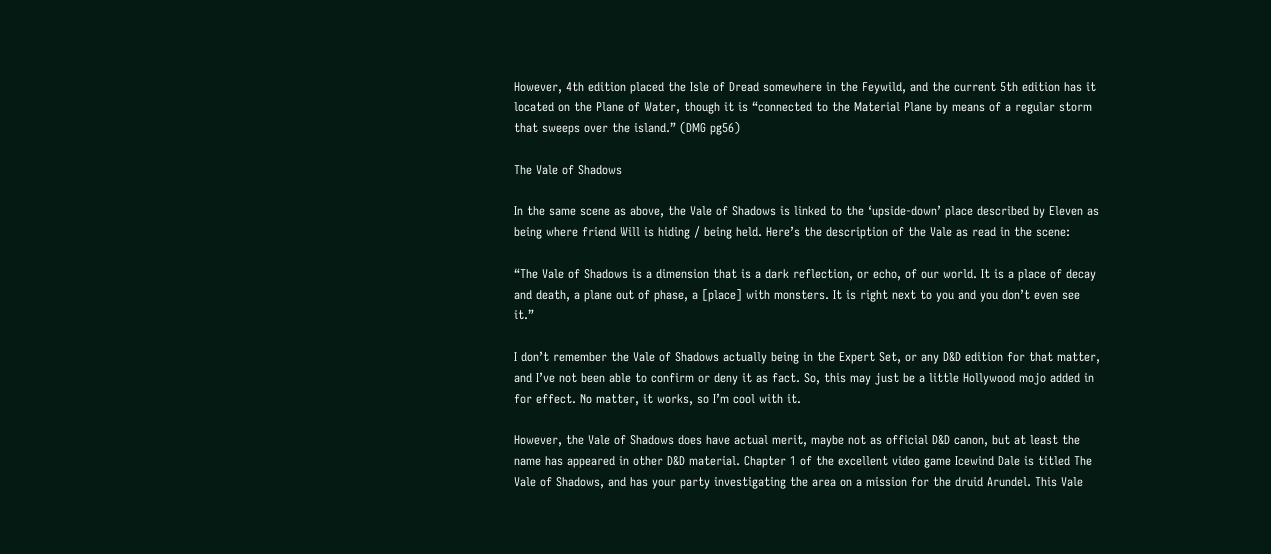However, 4th edition placed the Isle of Dread somewhere in the Feywild, and the current 5th edition has it located on the Plane of Water, though it is “connected to the Material Plane by means of a regular storm that sweeps over the island.” (DMG pg56)

The Vale of Shadows

In the same scene as above, the Vale of Shadows is linked to the ‘upside-down’ place described by Eleven as being where friend Will is hiding / being held. Here’s the description of the Vale as read in the scene:

“The Vale of Shadows is a dimension that is a dark reflection, or echo, of our world. It is a place of decay and death, a plane out of phase, a [place] with monsters. It is right next to you and you don’t even see it.”

I don’t remember the Vale of Shadows actually being in the Expert Set, or any D&D edition for that matter, and I’ve not been able to confirm or deny it as fact. So, this may just be a little Hollywood mojo added in for effect. No matter, it works, so I’m cool with it.

However, the Vale of Shadows does have actual merit, maybe not as official D&D canon, but at least the name has appeared in other D&D material. Chapter 1 of the excellent video game Icewind Dale is titled The Vale of Shadows, and has your party investigating the area on a mission for the druid Arundel. This Vale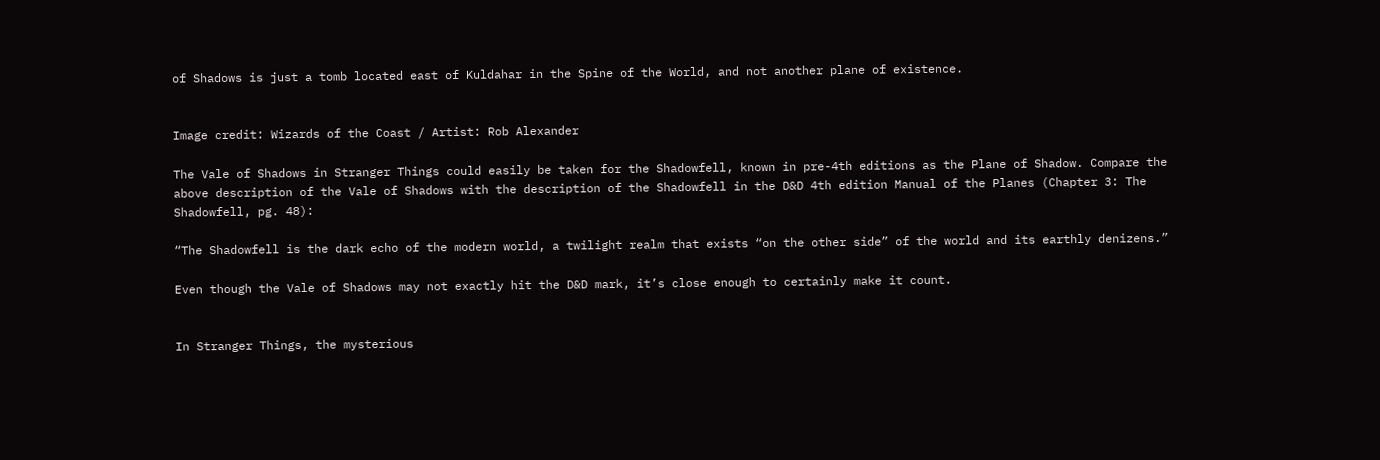of Shadows is just a tomb located east of Kuldahar in the Spine of the World, and not another plane of existence.


Image credit: Wizards of the Coast / Artist: Rob Alexander

The Vale of Shadows in Stranger Things could easily be taken for the Shadowfell, known in pre-4th editions as the Plane of Shadow. Compare the above description of the Vale of Shadows with the description of the Shadowfell in the D&D 4th edition Manual of the Planes (Chapter 3: The Shadowfell, pg. 48):

“The Shadowfell is the dark echo of the modern world, a twilight realm that exists “on the other side” of the world and its earthly denizens.”

Even though the Vale of Shadows may not exactly hit the D&D mark, it’s close enough to certainly make it count.


In Stranger Things, the mysterious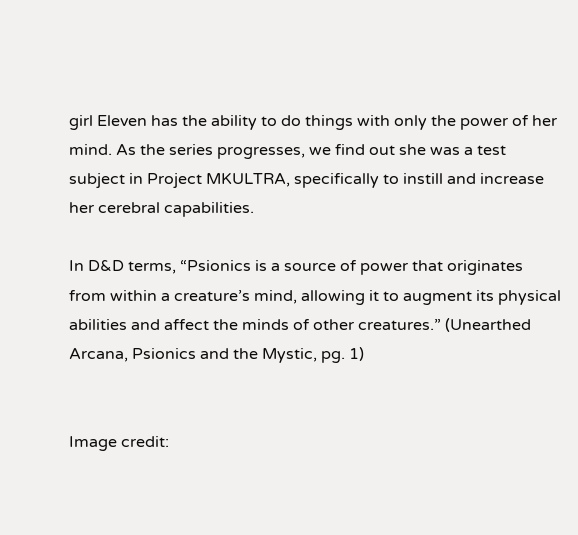girl Eleven has the ability to do things with only the power of her mind. As the series progresses, we find out she was a test subject in Project MKULTRA, specifically to instill and increase her cerebral capabilities.

In D&D terms, “Psionics is a source of power that originates from within a creature’s mind, allowing it to augment its physical abilities and affect the minds of other creatures.” (Unearthed Arcana, Psionics and the Mystic, pg. 1)


Image credit: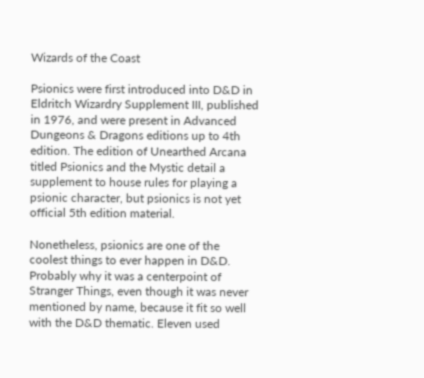Wizards of the Coast

Psionics were first introduced into D&D in Eldritch Wizardry Supplement III, published in 1976, and were present in Advanced Dungeons & Dragons editions up to 4th edition. The edition of Unearthed Arcana titled Psionics and the Mystic detail a supplement to house rules for playing a psionic character, but psionics is not yet official 5th edition material.

Nonetheless, psionics are one of the coolest things to ever happen in D&D. Probably why it was a centerpoint of Stranger Things, even though it was never mentioned by name, because it fit so well with the D&D thematic. Eleven used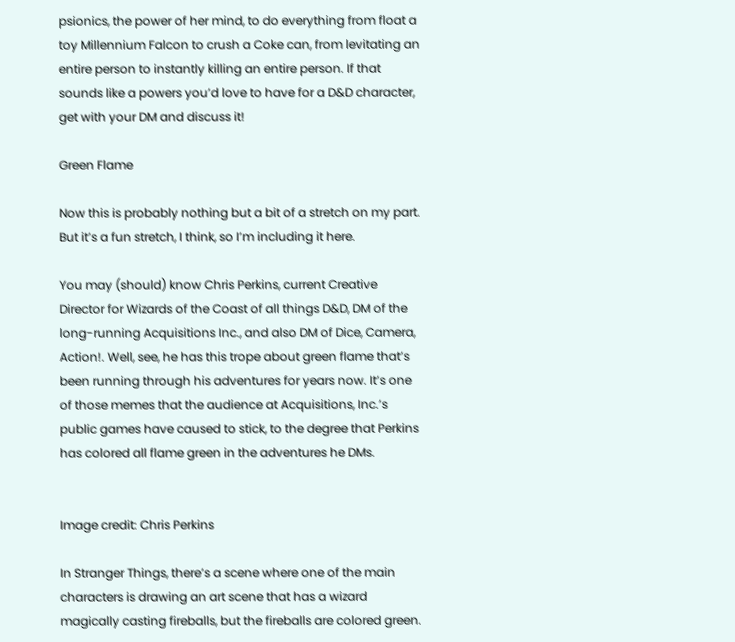psionics, the power of her mind, to do everything from float a toy Millennium Falcon to crush a Coke can, from levitating an entire person to instantly killing an entire person. If that sounds like a powers you’d love to have for a D&D character, get with your DM and discuss it!

Green Flame

Now this is probably nothing but a bit of a stretch on my part. But it’s a fun stretch, I think, so I’m including it here.

You may (should) know Chris Perkins, current Creative Director for Wizards of the Coast of all things D&D, DM of the long-running Acquisitions Inc., and also DM of Dice, Camera, Action!. Well, see, he has this trope about green flame that’s been running through his adventures for years now. It’s one of those memes that the audience at Acquisitions, Inc.’s public games have caused to stick, to the degree that Perkins has colored all flame green in the adventures he DMs.


Image credit: Chris Perkins

In Stranger Things, there’s a scene where one of the main characters is drawing an art scene that has a wizard magically casting fireballs, but the fireballs are colored green.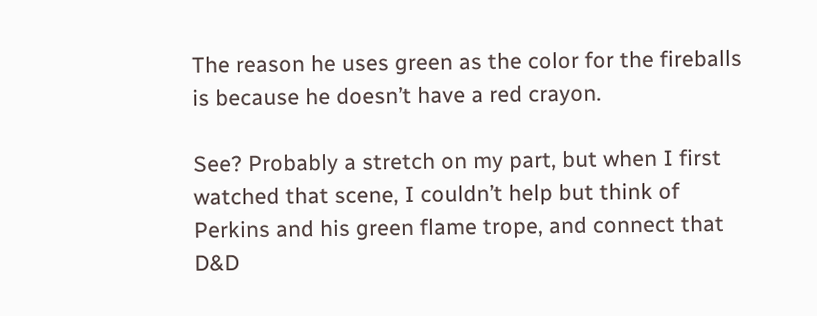The reason he uses green as the color for the fireballs is because he doesn’t have a red crayon.

See? Probably a stretch on my part, but when I first watched that scene, I couldn’t help but think of Perkins and his green flame trope, and connect that D&D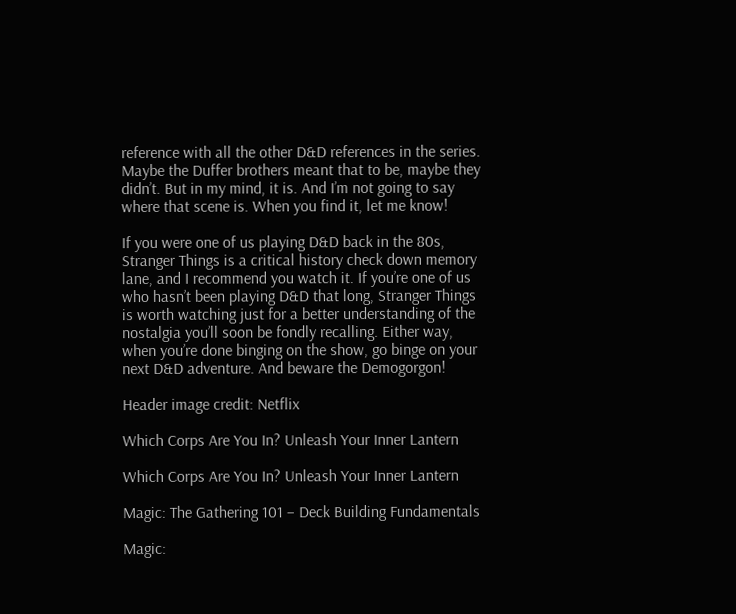reference with all the other D&D references in the series. Maybe the Duffer brothers meant that to be, maybe they didn’t. But in my mind, it is. And I’m not going to say where that scene is. When you find it, let me know!

If you were one of us playing D&D back in the 80s, Stranger Things is a critical history check down memory lane, and I recommend you watch it. If you’re one of us who hasn’t been playing D&D that long, Stranger Things is worth watching just for a better understanding of the nostalgia you’ll soon be fondly recalling. Either way, when you’re done binging on the show, go binge on your next D&D adventure. And beware the Demogorgon!

Header image credit: Netflix

Which Corps Are You In? Unleash Your Inner Lantern

Which Corps Are You In? Unleash Your Inner Lantern

Magic: The Gathering 101 – Deck Building Fundamentals

Magic: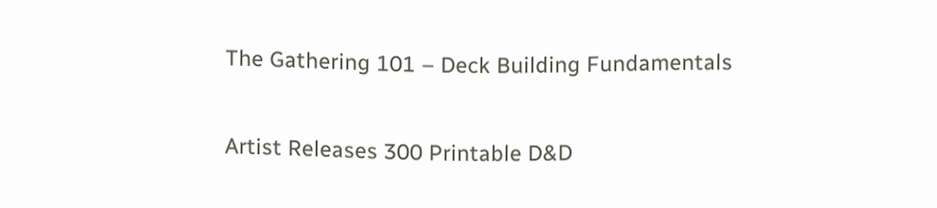The Gathering 101 – Deck Building Fundamentals

Artist Releases 300 Printable D&D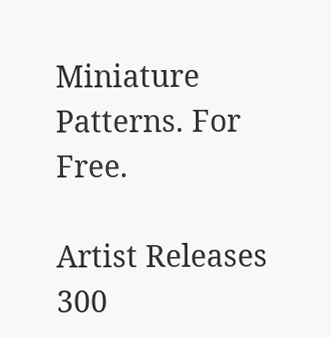Miniature Patterns. For Free.

Artist Releases 300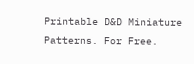Printable D&D Miniature Patterns. For Free.